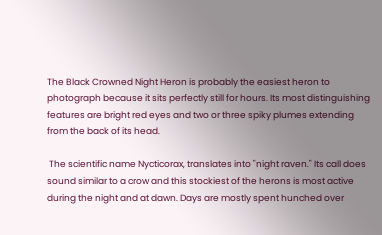The Black Crowned Night Heron is probably the easiest heron to photograph because it sits perfectly still for hours. Its most distinguishing features are bright red eyes and two or three spiky plumes extending from the back of its head.

 The scientific name Nycticorax, translates into "night raven." Its call does sound similar to a crow and this stockiest of the herons is most active during the night and at dawn. Days are mostly spent hunched over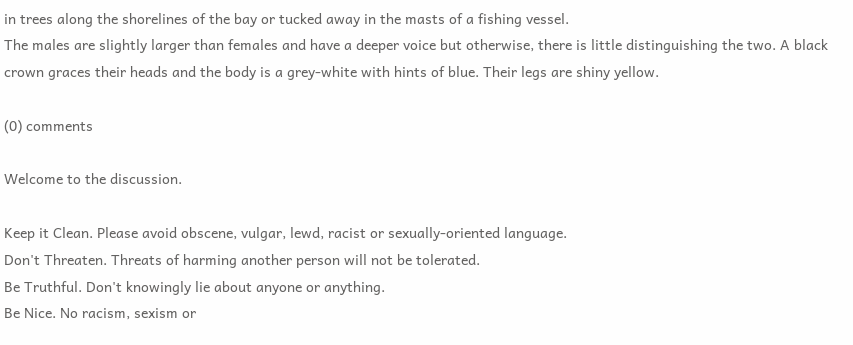in trees along the shorelines of the bay or tucked away in the masts of a fishing vessel.
The males are slightly larger than females and have a deeper voice but otherwise, there is little distinguishing the two. A black crown graces their heads and the body is a grey-white with hints of blue. Their legs are shiny yellow.

(0) comments

Welcome to the discussion.

Keep it Clean. Please avoid obscene, vulgar, lewd, racist or sexually-oriented language.
Don't Threaten. Threats of harming another person will not be tolerated.
Be Truthful. Don't knowingly lie about anyone or anything.
Be Nice. No racism, sexism or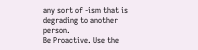any sort of -ism that is degrading to another person.
Be Proactive. Use the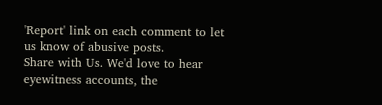'Report' link on each comment to let us know of abusive posts.
Share with Us. We'd love to hear eyewitness accounts, the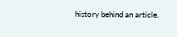history behind an article.